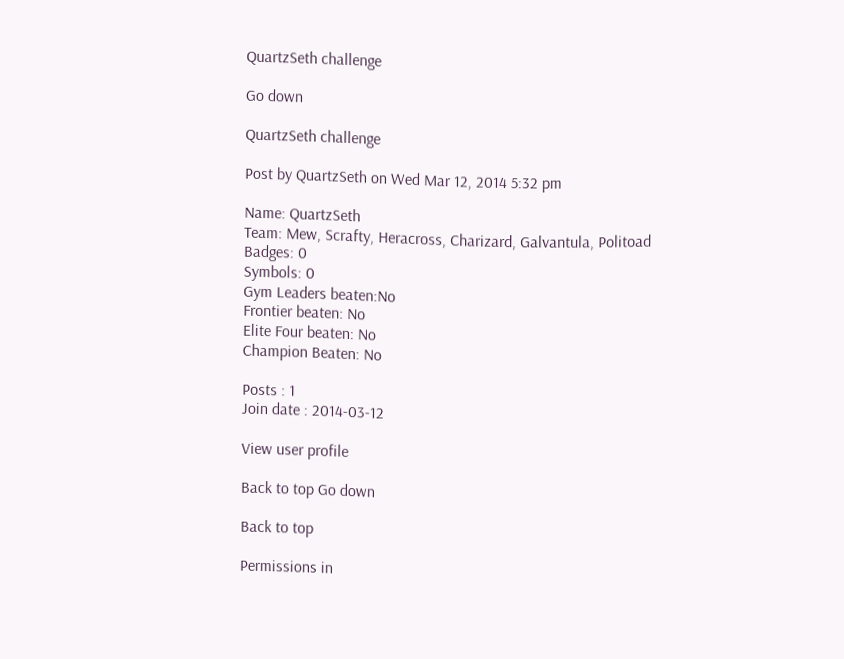QuartzSeth challenge

Go down

QuartzSeth challenge

Post by QuartzSeth on Wed Mar 12, 2014 5:32 pm

Name: QuartzSeth
Team: Mew, Scrafty, Heracross, Charizard, Galvantula, Politoad
Badges: 0
Symbols: 0
Gym Leaders beaten:No
Frontier beaten: No
Elite Four beaten: No
Champion Beaten: No

Posts : 1
Join date : 2014-03-12

View user profile

Back to top Go down

Back to top

Permissions in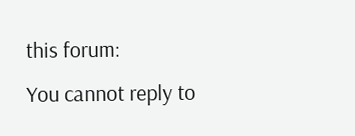this forum:
You cannot reply to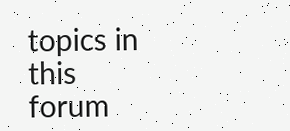topics in this forum